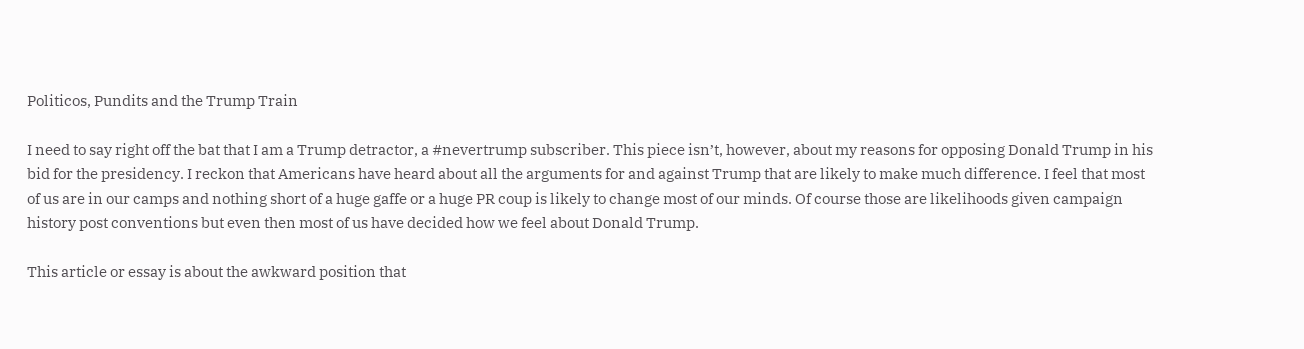Politicos, Pundits and the Trump Train

I need to say right off the bat that I am a Trump detractor, a #nevertrump subscriber. This piece isn’t, however, about my reasons for opposing Donald Trump in his bid for the presidency. I reckon that Americans have heard about all the arguments for and against Trump that are likely to make much difference. I feel that most of us are in our camps and nothing short of a huge gaffe or a huge PR coup is likely to change most of our minds. Of course those are likelihoods given campaign history post conventions but even then most of us have decided how we feel about Donald Trump.

This article or essay is about the awkward position that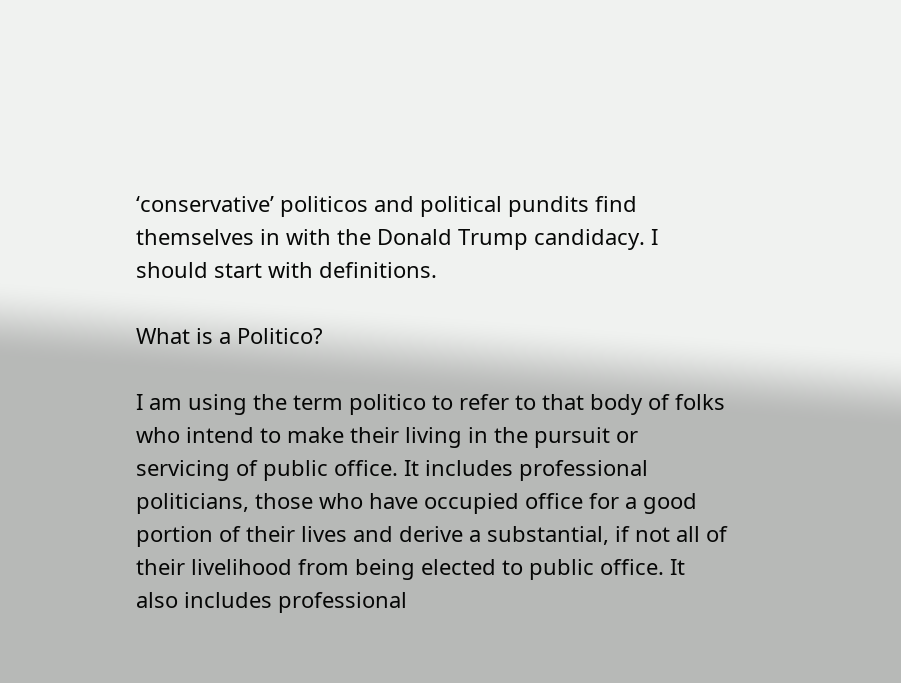‘conservative’ politicos and political pundits find themselves in with the Donald Trump candidacy. I should start with definitions.

What is a Politico?

I am using the term politico to refer to that body of folks who intend to make their living in the pursuit or servicing of public office. It includes professional politicians, those who have occupied office for a good portion of their lives and derive a substantial, if not all of their livelihood from being elected to public office. It also includes professional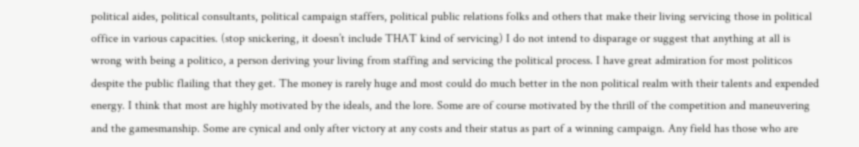political aides, political consultants, political campaign staffers, political public relations folks and others that make their living servicing those in political office in various capacities. (stop snickering, it doesn’t include THAT kind of servicing) I do not intend to disparage or suggest that anything at all is wrong with being a politico, a person deriving your living from staffing and servicing the political process. I have great admiration for most politicos despite the public flailing that they get. The money is rarely huge and most could do much better in the non political realm with their talents and expended energy. I think that most are highly motivated by the ideals, and the lore. Some are of course motivated by the thrill of the competition and maneuvering and the gamesmanship. Some are cynical and only after victory at any costs and their status as part of a winning campaign. Any field has those who are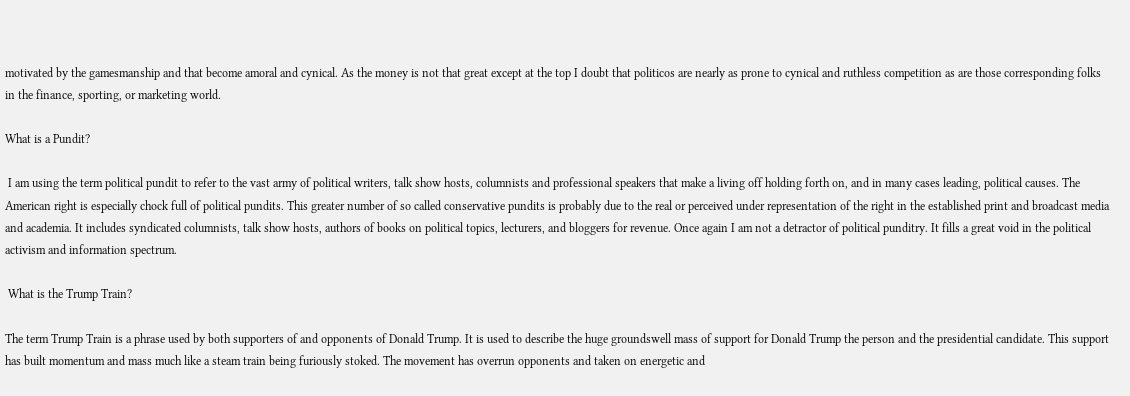motivated by the gamesmanship and that become amoral and cynical. As the money is not that great except at the top I doubt that politicos are nearly as prone to cynical and ruthless competition as are those corresponding folks in the finance, sporting, or marketing world.

What is a Pundit?

 I am using the term political pundit to refer to the vast army of political writers, talk show hosts, columnists and professional speakers that make a living off holding forth on, and in many cases leading, political causes. The American right is especially chock full of political pundits. This greater number of so called conservative pundits is probably due to the real or perceived under representation of the right in the established print and broadcast media and academia. It includes syndicated columnists, talk show hosts, authors of books on political topics, lecturers, and bloggers for revenue. Once again I am not a detractor of political punditry. It fills a great void in the political activism and information spectrum.

 What is the Trump Train?

The term Trump Train is a phrase used by both supporters of and opponents of Donald Trump. It is used to describe the huge groundswell mass of support for Donald Trump the person and the presidential candidate. This support has built momentum and mass much like a steam train being furiously stoked. The movement has overrun opponents and taken on energetic and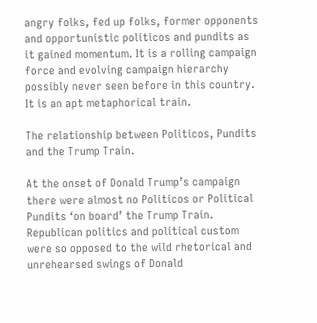angry folks, fed up folks, former opponents and opportunistic politicos and pundits as it gained momentum. It is a rolling campaign force and evolving campaign hierarchy possibly never seen before in this country. It is an apt metaphorical train.

The relationship between Politicos, Pundits and the Trump Train.

At the onset of Donald Trump’s campaign there were almost no Politicos or Political Pundits ‘on board’ the Trump Train. Republican politics and political custom were so opposed to the wild rhetorical and unrehearsed swings of Donald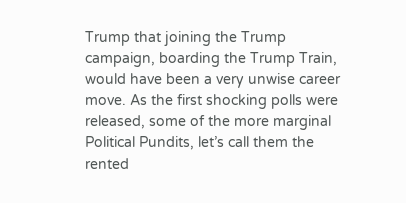Trump that joining the Trump campaign, boarding the Trump Train, would have been a very unwise career move. As the first shocking polls were released, some of the more marginal Political Pundits, let’s call them the rented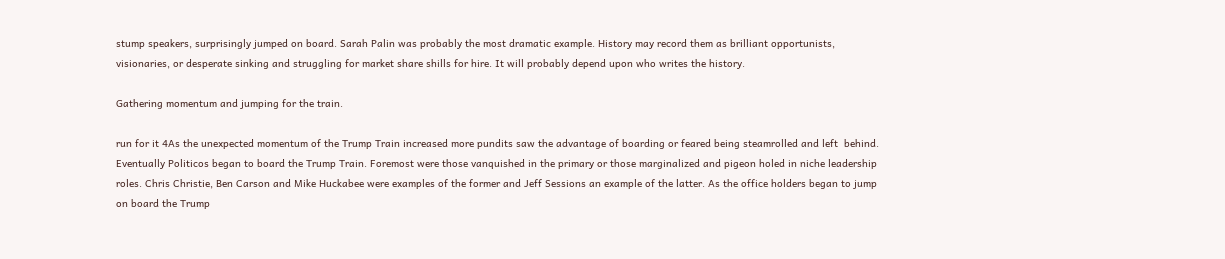stump speakers, surprisingly jumped on board. Sarah Palin was probably the most dramatic example. History may record them as brilliant opportunists, visionaries, or desperate sinking and struggling for market share shills for hire. It will probably depend upon who writes the history.

Gathering momentum and jumping for the train.

run for it 4As the unexpected momentum of the Trump Train increased more pundits saw the advantage of boarding or feared being steamrolled and left  behind. Eventually Politicos began to board the Trump Train. Foremost were those vanquished in the primary or those marginalized and pigeon holed in niche leadership roles. Chris Christie, Ben Carson and Mike Huckabee were examples of the former and Jeff Sessions an example of the latter. As the office holders began to jump on board the Trump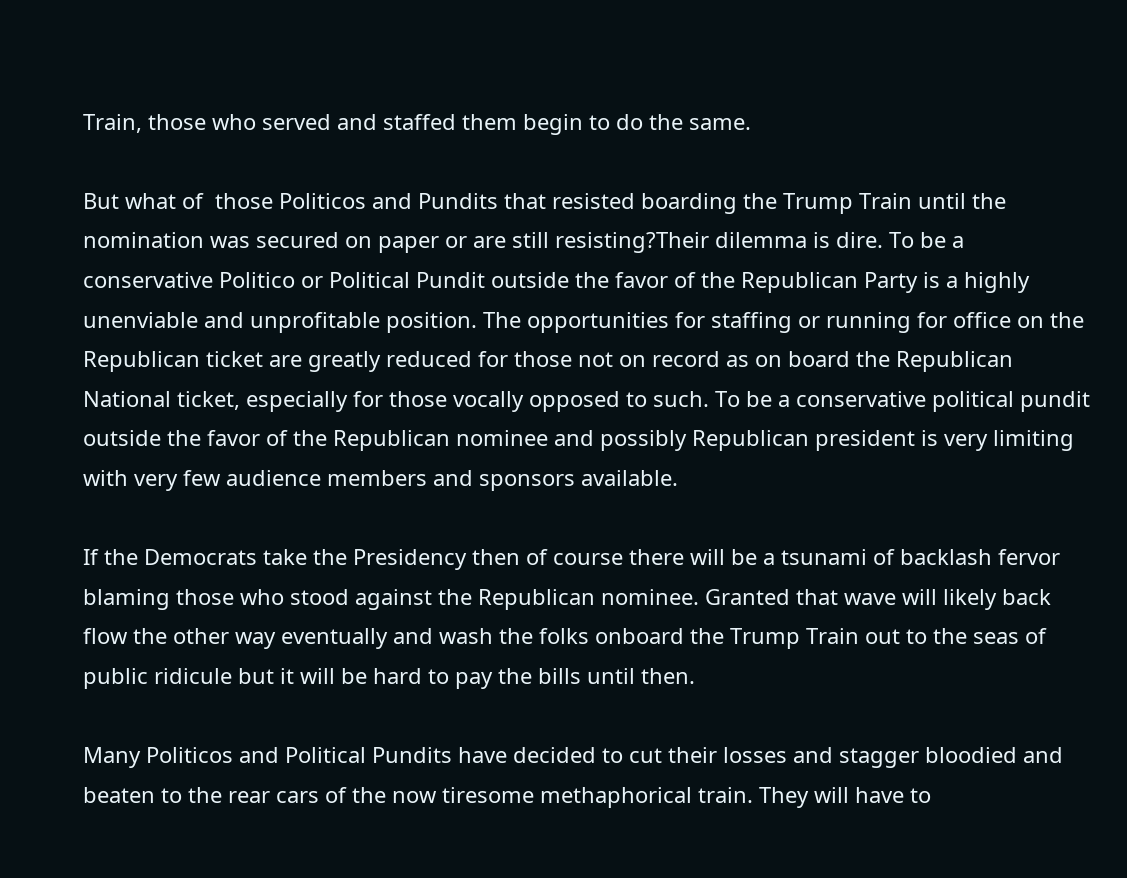Train, those who served and staffed them begin to do the same.

But what of  those Politicos and Pundits that resisted boarding the Trump Train until the nomination was secured on paper or are still resisting?Their dilemma is dire. To be a conservative Politico or Political Pundit outside the favor of the Republican Party is a highly unenviable and unprofitable position. The opportunities for staffing or running for office on the Republican ticket are greatly reduced for those not on record as on board the Republican National ticket, especially for those vocally opposed to such. To be a conservative political pundit outside the favor of the Republican nominee and possibly Republican president is very limiting with very few audience members and sponsors available.

If the Democrats take the Presidency then of course there will be a tsunami of backlash fervor blaming those who stood against the Republican nominee. Granted that wave will likely back flow the other way eventually and wash the folks onboard the Trump Train out to the seas of public ridicule but it will be hard to pay the bills until then.

Many Politicos and Political Pundits have decided to cut their losses and stagger bloodied and beaten to the rear cars of the now tiresome methaphorical train. They will have to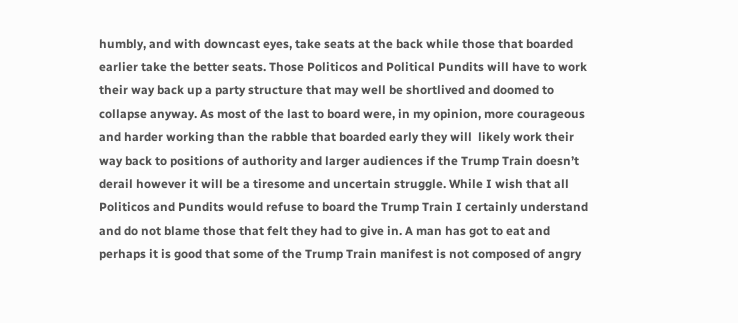humbly, and with downcast eyes, take seats at the back while those that boarded earlier take the better seats. Those Politicos and Political Pundits will have to work their way back up a party structure that may well be shortlived and doomed to collapse anyway. As most of the last to board were, in my opinion, more courageous and harder working than the rabble that boarded early they will  likely work their way back to positions of authority and larger audiences if the Trump Train doesn’t derail however it will be a tiresome and uncertain struggle. While I wish that all Politicos and Pundits would refuse to board the Trump Train I certainly understand and do not blame those that felt they had to give in. A man has got to eat and perhaps it is good that some of the Trump Train manifest is not composed of angry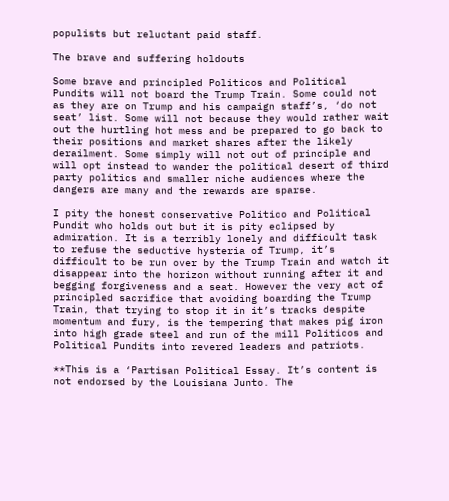populists but reluctant paid staff.

The brave and suffering holdouts

Some brave and principled Politicos and Political Pundits will not board the Trump Train. Some could not as they are on Trump and his campaign staff’s, ‘do not seat’ list. Some will not because they would rather wait out the hurtling hot mess and be prepared to go back to their positions and market shares after the likely derailment. Some simply will not out of principle and will opt instead to wander the political desert of third party politics and smaller niche audiences where the dangers are many and the rewards are sparse.

I pity the honest conservative Politico and Political Pundit who holds out but it is pity eclipsed by admiration. It is a terribly lonely and difficult task to refuse the seductive hysteria of Trump, it’s difficult to be run over by the Trump Train and watch it disappear into the horizon without running after it and begging forgiveness and a seat. However the very act of principled sacrifice that avoiding boarding the Trump Train, that trying to stop it in it’s tracks despite momentum and fury, is the tempering that makes pig iron into high grade steel and run of the mill Politicos and Political Pundits into revered leaders and patriots.

**This is a ‘Partisan Political Essay. It’s content is not endorsed by the Louisiana Junto. The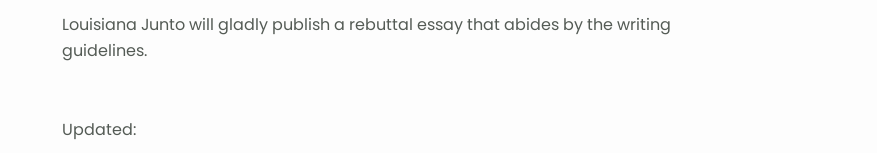Louisiana Junto will gladly publish a rebuttal essay that abides by the writing guidelines.


Updated: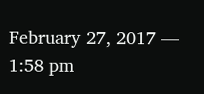February 27, 2017 — 1:58 pm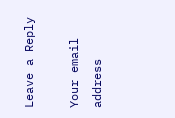Leave a Reply

Your email address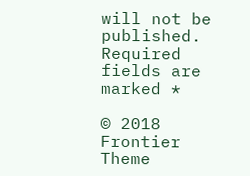will not be published. Required fields are marked *

© 2018 Frontier Theme